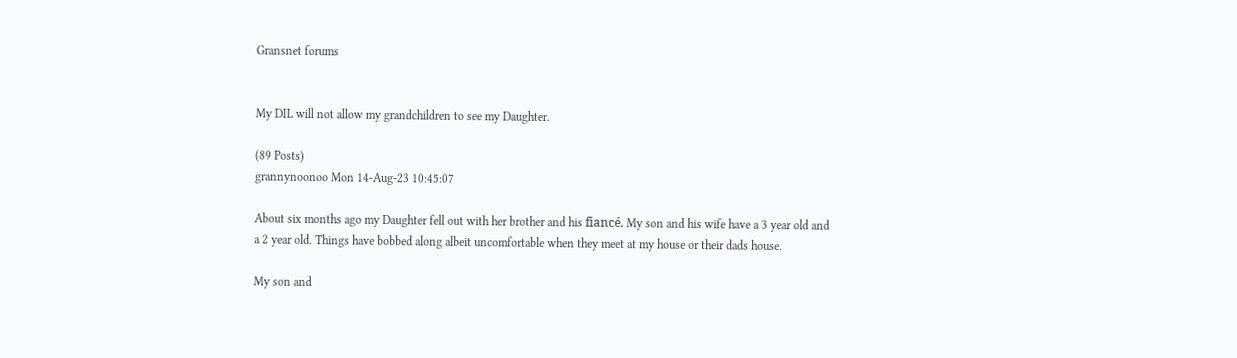Gransnet forums


My DIL will not allow my grandchildren to see my Daughter.

(89 Posts)
grannynoonoo Mon 14-Aug-23 10:45:07

About six months ago my Daughter fell out with her brother and his fiancé. My son and his wife have a 3 year old and a 2 year old. Things have bobbed along albeit uncomfortable when they meet at my house or their dads house.

My son and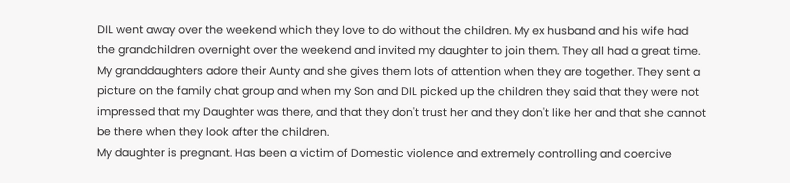DIL went away over the weekend which they love to do without the children. My ex husband and his wife had the grandchildren overnight over the weekend and invited my daughter to join them. They all had a great time. My granddaughters adore their Aunty and she gives them lots of attention when they are together. They sent a picture on the family chat group and when my Son and DIL picked up the children they said that they were not impressed that my Daughter was there, and that they don't trust her and they don't like her and that she cannot be there when they look after the children.
My daughter is pregnant. Has been a victim of Domestic violence and extremely controlling and coercive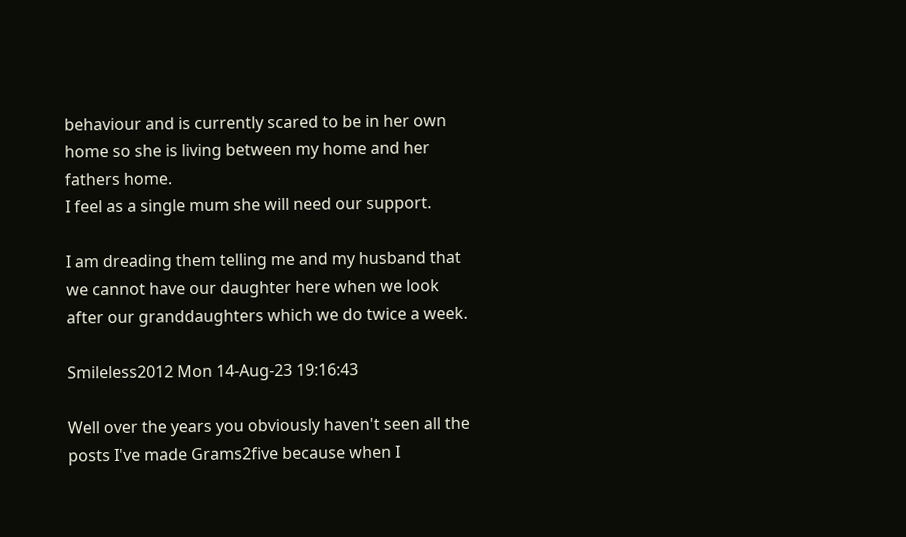behaviour and is currently scared to be in her own home so she is living between my home and her fathers home.
I feel as a single mum she will need our support.

I am dreading them telling me and my husband that we cannot have our daughter here when we look after our granddaughters which we do twice a week.

Smileless2012 Mon 14-Aug-23 19:16:43

Well over the years you obviously haven't seen all the posts I've made Grams2five because when I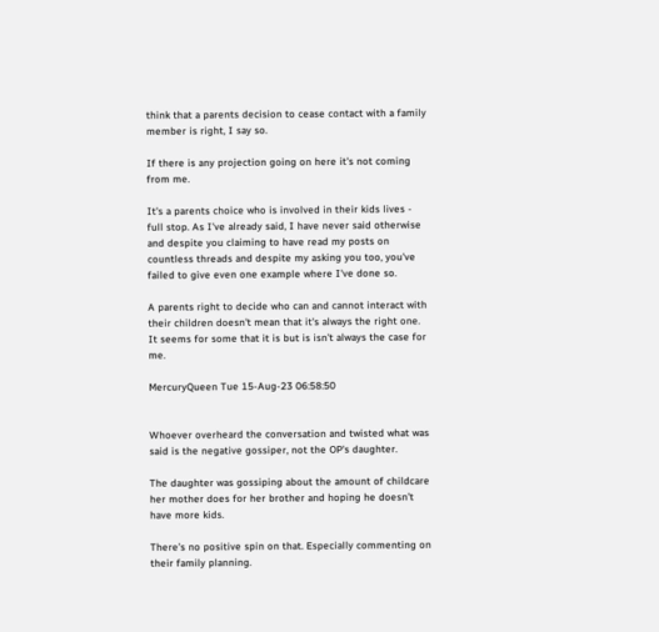think that a parents decision to cease contact with a family member is right, I say so.

If there is any projection going on here it's not coming from me.

It's a parents choice who is involved in their kids lives - full stop. As I've already said, I have never said otherwise and despite you claiming to have read my posts on countless threads and despite my asking you too, you've failed to give even one example where I've done so.

A parents right to decide who can and cannot interact with their children doesn't mean that it's always the right one. It seems for some that it is but is isn't always the case for me.

MercuryQueen Tue 15-Aug-23 06:58:50


Whoever overheard the conversation and twisted what was said is the negative gossiper, not the OP's daughter.

The daughter was gossiping about the amount of childcare her mother does for her brother and hoping he doesn’t have more kids.

There’s no positive spin on that. Especially commenting on their family planning.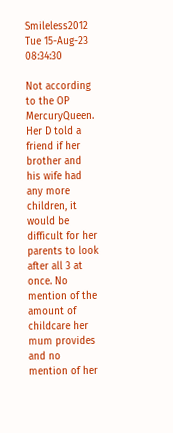Smileless2012 Tue 15-Aug-23 08:34:30

Not according to the OP MercuryQueen. Her D told a friend if her brother and his wife had any more children, it would be difficult for her parents to look after all 3 at once. No mention of the amount of childcare her mum provides and no mention of her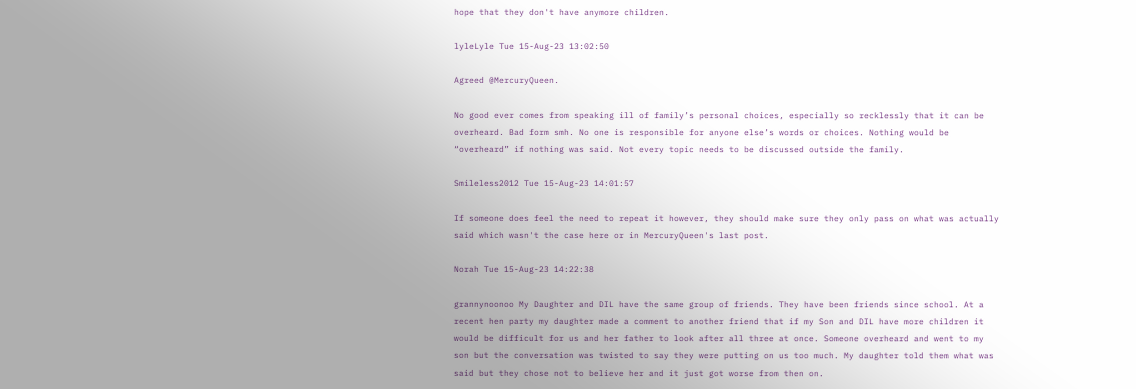hope that they don't have anymore children.

lyleLyle Tue 15-Aug-23 13:02:50

Agreed @MercuryQueen.

No good ever comes from speaking ill of family’s personal choices, especially so recklessly that it can be overheard. Bad form smh. No one is responsible for anyone else’s words or choices. Nothing would be “overheard” if nothing was said. Not every topic needs to be discussed outside the family.

Smileless2012 Tue 15-Aug-23 14:01:57

If someone does feel the need to repeat it however, they should make sure they only pass on what was actually said which wasn't the case here or in MercuryQueen's last post.

Norah Tue 15-Aug-23 14:22:38

grannynoonoo My Daughter and DIL have the same group of friends. They have been friends since school. At a recent hen party my daughter made a comment to another friend that if my Son and DIL have more children it would be difficult for us and her father to look after all three at once. Someone overheard and went to my son but the conversation was twisted to say they were putting on us too much. My daughter told them what was said but they chose not to believe her and it just got worse from then on.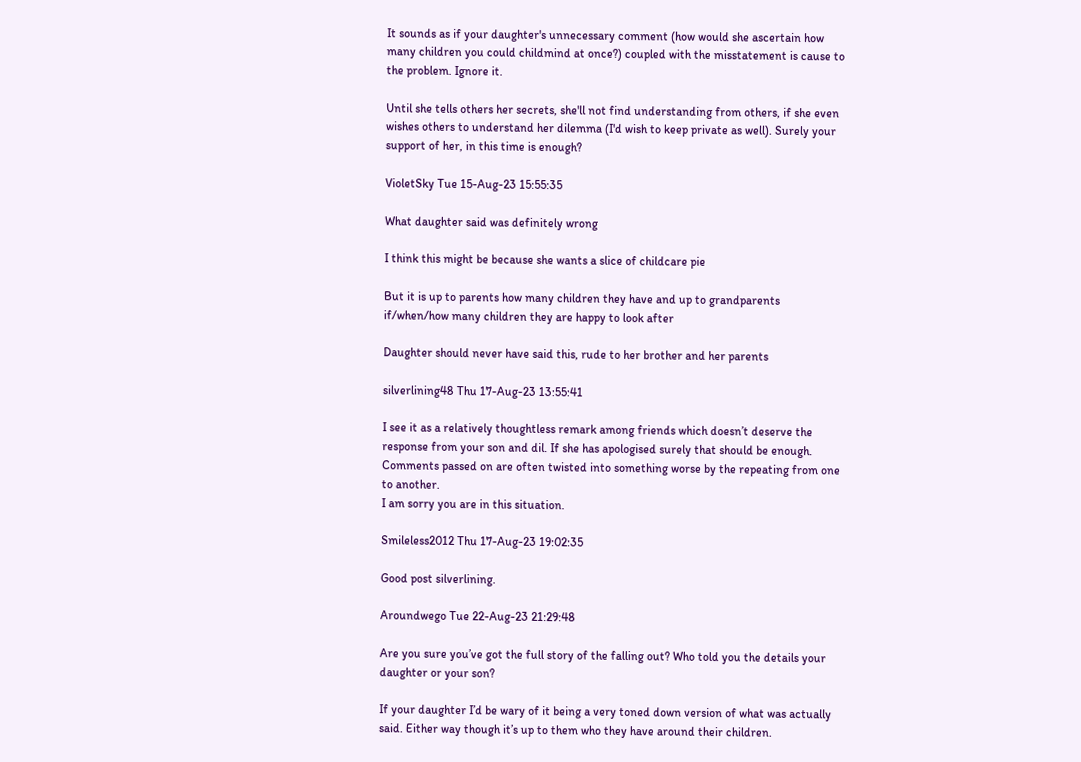It sounds as if your daughter's unnecessary comment (how would she ascertain how many children you could childmind at once?) coupled with the misstatement is cause to the problem. Ignore it.

Until she tells others her secrets, she'll not find understanding from others, if she even wishes others to understand her dilemma (I'd wish to keep private as well). Surely your support of her, in this time is enough?

VioletSky Tue 15-Aug-23 15:55:35

What daughter said was definitely wrong

I think this might be because she wants a slice of childcare pie

But it is up to parents how many children they have and up to grandparents if/when/how many children they are happy to look after

Daughter should never have said this, rude to her brother and her parents

silverlining48 Thu 17-Aug-23 13:55:41

I see it as a relatively thoughtless remark among friends which doesn’t deserve the response from your son and dil. If she has apologised surely that should be enough.
Comments passed on are often twisted into something worse by the repeating from one to another.
I am sorry you are in this situation.

Smileless2012 Thu 17-Aug-23 19:02:35

Good post silverlining.

Aroundwego Tue 22-Aug-23 21:29:48

Are you sure you’ve got the full story of the falling out? Who told you the details your daughter or your son?

If your daughter I’d be wary of it being a very toned down version of what was actually said. Either way though it’s up to them who they have around their children.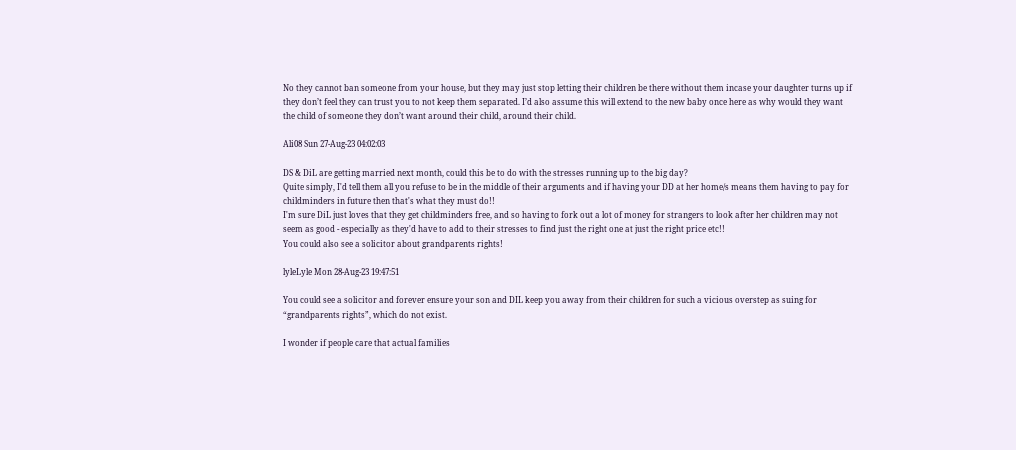No they cannot ban someone from your house, but they may just stop letting their children be there without them incase your daughter turns up if they don’t feel they can trust you to not keep them separated. I’d also assume this will extend to the new baby once here as why would they want the child of someone they don’t want around their child, around their child.

Ali08 Sun 27-Aug-23 04:02:03

DS & DiL are getting married next month, could this be to do with the stresses running up to the big day?
Quite simply, I'd tell them all you refuse to be in the middle of their arguments and if having your DD at her home/s means them having to pay for childminders in future then that's what they must do!!
I'm sure DiL just loves that they get childminders free, and so having to fork out a lot of money for strangers to look after her children may not seem as good - especially as they'd have to add to their stresses to find just the right one at just the right price etc!!
You could also see a solicitor about grandparents rights!

lyleLyle Mon 28-Aug-23 19:47:51

You could see a solicitor and forever ensure your son and DIL keep you away from their children for such a vicious overstep as suing for “grandparents rights”, which do not exist.

I wonder if people care that actual families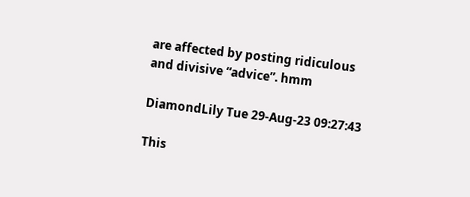are affected by posting ridiculous and divisive “advice”. hmm

DiamondLily Tue 29-Aug-23 09:27:43

This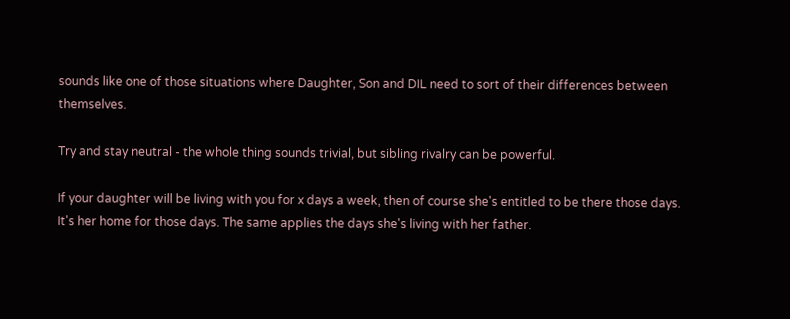sounds like one of those situations where Daughter, Son and DIL need to sort of their differences between themselves.

Try and stay neutral - the whole thing sounds trivial, but sibling rivalry can be powerful.

If your daughter will be living with you for x days a week, then of course she's entitled to be there those days. It's her home for those days. The same applies the days she's living with her father.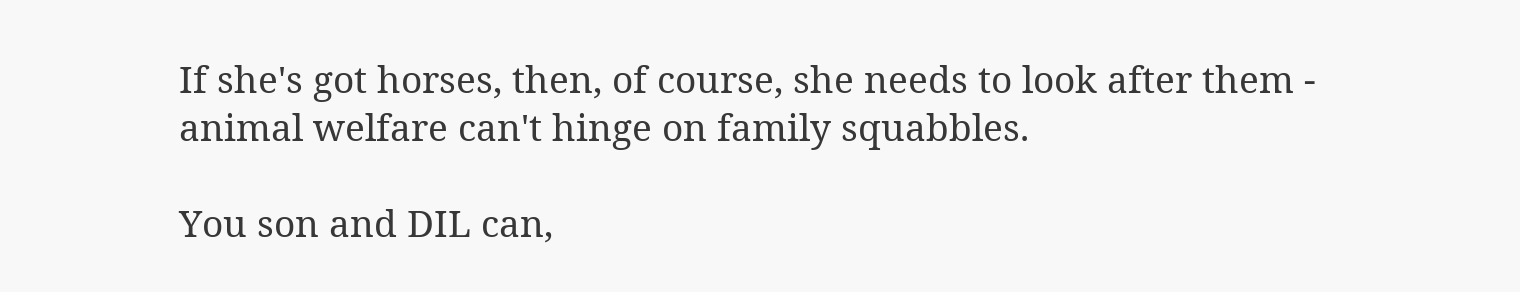If she's got horses, then, of course, she needs to look after them - animal welfare can't hinge on family squabbles.

You son and DIL can,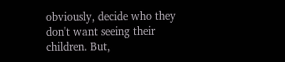obviously, decide who they don't want seeing their children. But,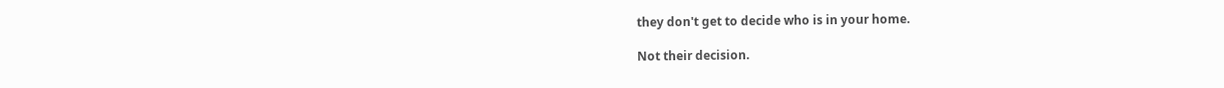they don't get to decide who is in your home.

Not their decision.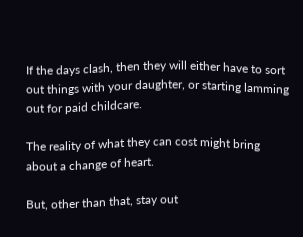If the days clash, then they will either have to sort out things with your daughter, or starting lamming out for paid childcare.

The reality of what they can cost might bring about a change of heart.

But, other than that, stay out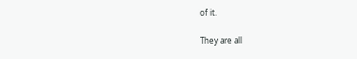of it.

They are all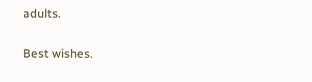adults.

Best wishes.